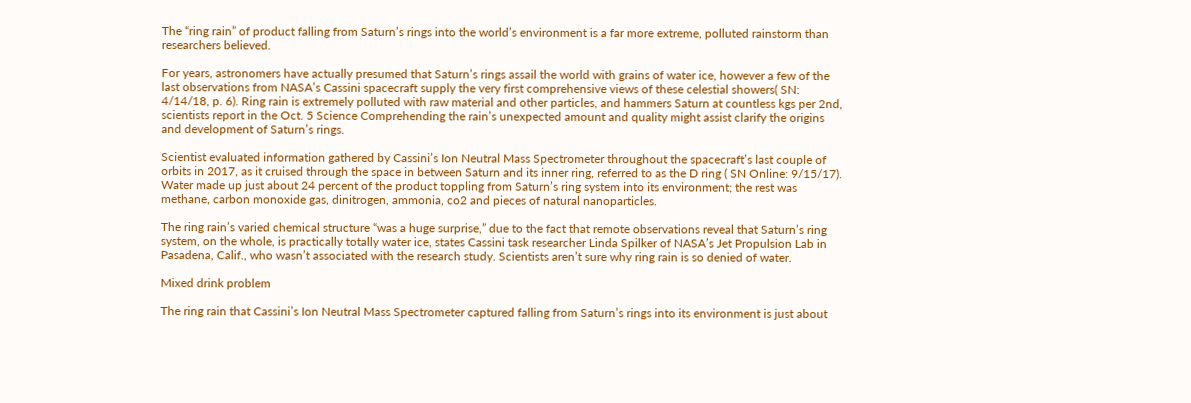The “ring rain” of product falling from Saturn’s rings into the world’s environment is a far more extreme, polluted rainstorm than researchers believed.

For years, astronomers have actually presumed that Saturn’s rings assail the world with grains of water ice, however a few of the last observations from NASA’s Cassini spacecraft supply the very first comprehensive views of these celestial showers( SN: 4/14/18, p. 6). Ring rain is extremely polluted with raw material and other particles, and hammers Saturn at countless kgs per 2nd, scientists report in the Oct. 5 Science Comprehending the rain’s unexpected amount and quality might assist clarify the origins and development of Saturn’s rings.

Scientist evaluated information gathered by Cassini’s Ion Neutral Mass Spectrometer throughout the spacecraft’s last couple of orbits in 2017, as it cruised through the space in between Saturn and its inner ring, referred to as the D ring ( SN Online: 9/15/17). Water made up just about 24 percent of the product toppling from Saturn’s ring system into its environment; the rest was methane, carbon monoxide gas, dinitrogen, ammonia, co2 and pieces of natural nanoparticles.

The ring rain’s varied chemical structure “was a huge surprise,” due to the fact that remote observations reveal that Saturn’s ring system, on the whole, is practically totally water ice, states Cassini task researcher Linda Spilker of NASA’s Jet Propulsion Lab in Pasadena, Calif., who wasn’t associated with the research study. Scientists aren’t sure why ring rain is so denied of water.

Mixed drink problem

The ring rain that Cassini’s Ion Neutral Mass Spectrometer captured falling from Saturn’s rings into its environment is just about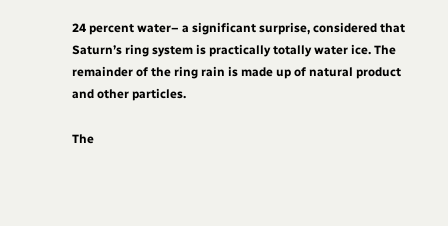24 percent water– a significant surprise, considered that Saturn’s ring system is practically totally water ice. The remainder of the ring rain is made up of natural product and other particles.

The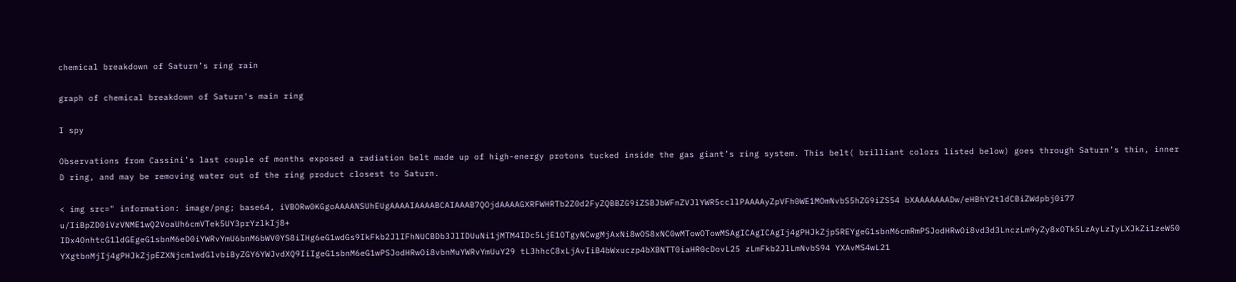chemical breakdown of Saturn’s ring rain

graph of chemical breakdown of Saturn's main ring

I spy

Observations from Cassini’s last couple of months exposed a radiation belt made up of high-energy protons tucked inside the gas giant’s ring system. This belt( brilliant colors listed below) goes through Saturn’s thin, inner D ring, and may be removing water out of the ring product closest to Saturn.

< img src=" information: image/png; base64, iVBORw0KGgoAAAANSUhEUgAAAAIAAAABCAIAAAB7QOjdAAAAGXRFWHRTb2Z0d2FyZQBBZG9iZSBJbWFnZVJlYWR5ccllPAAAAyZpVFh0WE1MOmNvbS5hZG9iZS54 bXAAAAAAADw/eHBhY2tldCBiZWdpbj0i77 u/IiBpZD0iVzVNME1wQ2VoaUh6cmVTek5UY3prYzlkIj8+ IDx4OnhtcG1ldGEgeG1sbnM6eD0iYWRvYmU6bnM6bWV0YS8iIHg6eG1wdGs9IkFkb2JlIFhNUCBDb3JlIDUuNi1jMTM4IDc5LjE1OTgyNCwgMjAxNi8wOS8xNC0wMTowOTowMSAgICAgICAgIj4gPHJkZjpSREYgeG1sbnM6cmRmPSJodHRwOi8vd3d3LnczLm9yZy8xOTk5LzAyLzIyLXJkZi1zeW50 YXgtbnMjIj4gPHJkZjpEZXNjcmlwdGlvbiByZGY6YWJvdXQ9IiIgeG1sbnM6eG1wPSJodHRwOi8vbnMuYWRvYmUuY29 tL3hhcC8xLjAvIiB4bWxuczp4bXBNTT0iaHR0cDovL25 zLmFkb2JlLmNvbS94 YXAvMS4wL21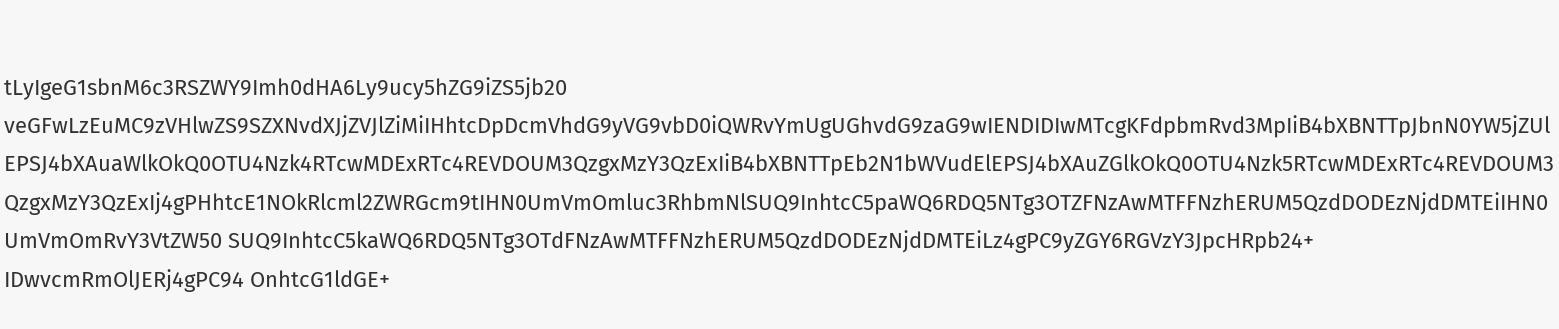tLyIgeG1sbnM6c3RSZWY9Imh0dHA6Ly9ucy5hZG9iZS5jb20 veGFwLzEuMC9zVHlwZS9SZXNvdXJjZVJlZiMiIHhtcDpDcmVhdG9yVG9vbD0iQWRvYmUgUGhvdG9zaG9wIENDIDIwMTcgKFdpbmRvd3MpIiB4bXBNTTpJbnN0YW5jZUlEPSJ4bXAuaWlkOkQ0OTU4Nzk4RTcwMDExRTc4REVDOUM3QzgxMzY3QzExIiB4bXBNTTpEb2N1bWVudElEPSJ4bXAuZGlkOkQ0OTU4Nzk5RTcwMDExRTc4REVDOUM3QzgxMzY3QzExIj4gPHhtcE1NOkRlcml2ZWRGcm9tIHN0UmVmOmluc3RhbmNlSUQ9InhtcC5paWQ6RDQ5NTg3OTZFNzAwMTFFNzhERUM5QzdDODEzNjdDMTEiIHN0UmVmOmRvY3VtZW50 SUQ9InhtcC5kaWQ6RDQ5NTg3OTdFNzAwMTFFNzhERUM5QzdDODEzNjdDMTEiLz4gPC9yZGY6RGVzY3JpcHRpb24+ IDwvcmRmOlJERj4gPC94 OnhtcG1ldGE+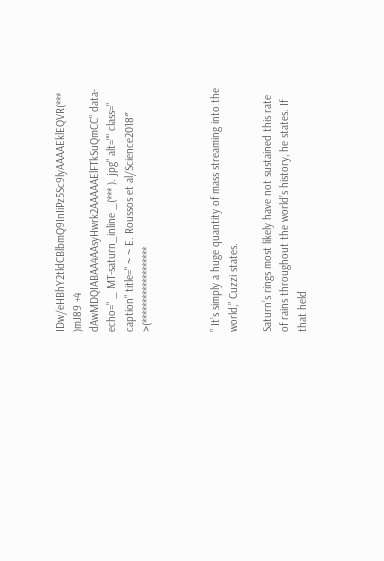IDw/eHBhY2tldCBlbmQ9InIiPz5Sc9lyAAAAEklEQVR(*** )mJ89 +4 dAwMDQIABAA4AAsyHwrk2AAAAAElFTkSuQmCC" data-echo=" _ MT-saturn_inline _(*** ). jpg" alt="" class=" caption" title=" ~ ~ E. Roussos et al/Science2018″ >(*******************



” It’s simply a huge quantity of mass streaming into the world,” Cuzzi states.

Saturn’s rings most likely have not sustained this rate of rains throughout the world’s history, he states. If that held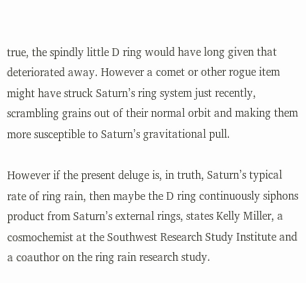true, the spindly little D ring would have long given that deteriorated away. However a comet or other rogue item might have struck Saturn’s ring system just recently, scrambling grains out of their normal orbit and making them more susceptible to Saturn’s gravitational pull.

However if the present deluge is, in truth, Saturn’s typical rate of ring rain, then maybe the D ring continuously siphons product from Saturn’s external rings, states Kelly Miller, a cosmochemist at the Southwest Research Study Institute and a coauthor on the ring rain research study.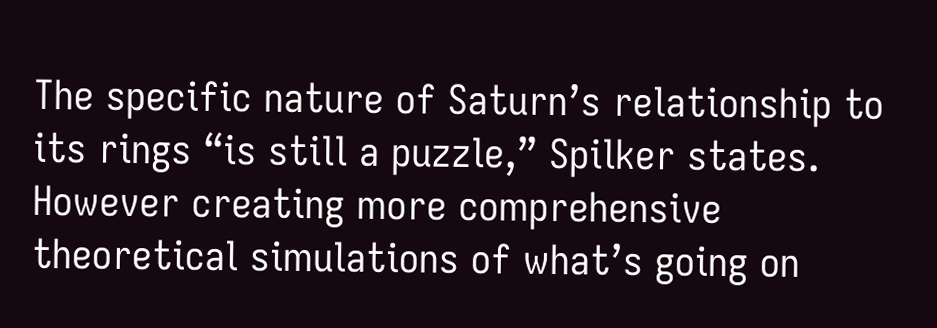The specific nature of Saturn’s relationship to its rings “is still a puzzle,” Spilker states. However creating more comprehensive theoretical simulations of what’s going on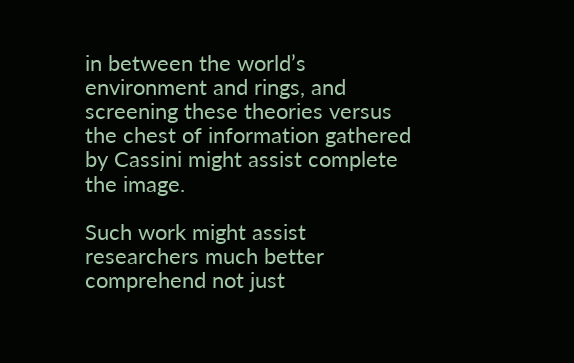in between the world’s environment and rings, and screening these theories versus the chest of information gathered by Cassini might assist complete the image.

Such work might assist researchers much better comprehend not just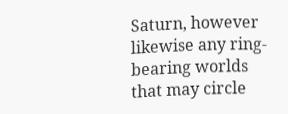Saturn, however likewise any ring-bearing worlds that may circle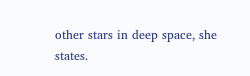other stars in deep space, she states.